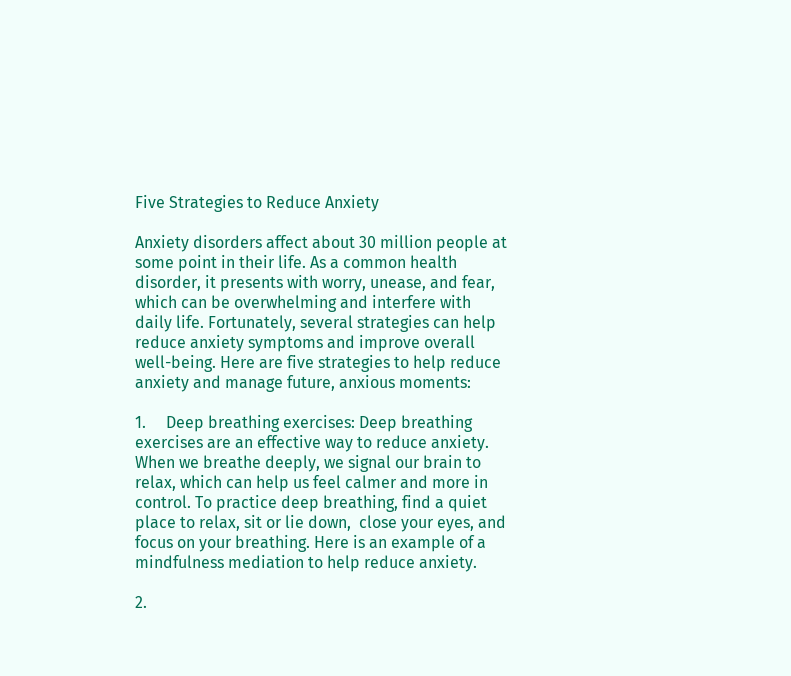Five Strategies to Reduce Anxiety

Anxiety disorders affect about 30 million people at some point in their life. As a common health disorder, it presents with worry, unease, and fear, which can be overwhelming and interfere with daily life. Fortunately, several strategies can help reduce anxiety symptoms and improve overall well-being. Here are five strategies to help reduce anxiety and manage future, anxious moments:

1.     Deep breathing exercises: Deep breathing exercises are an effective way to reduce anxiety. When we breathe deeply, we signal our brain to relax, which can help us feel calmer and more in control. To practice deep breathing, find a quiet place to relax, sit or lie down,  close your eyes, and focus on your breathing. Here is an example of a mindfulness mediation to help reduce anxiety.

2.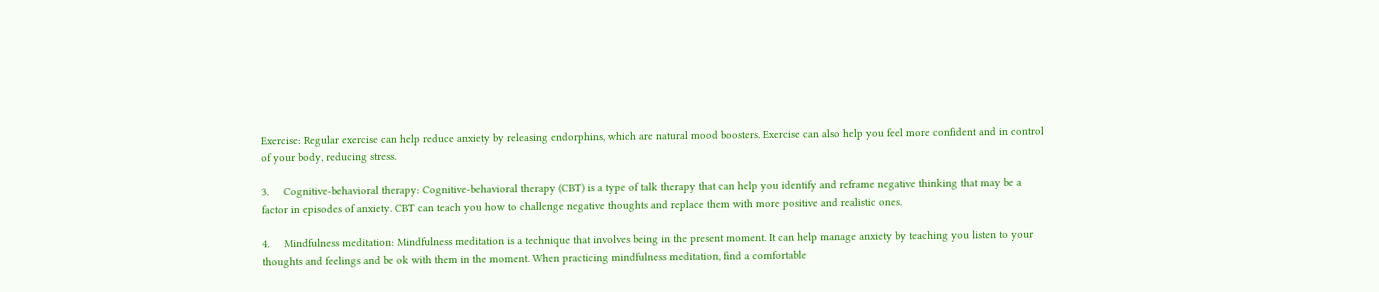Exercise: Regular exercise can help reduce anxiety by releasing endorphins, which are natural mood boosters. Exercise can also help you feel more confident and in control of your body, reducing stress.

3.     Cognitive-behavioral therapy: Cognitive-behavioral therapy (CBT) is a type of talk therapy that can help you identify and reframe negative thinking that may be a factor in episodes of anxiety. CBT can teach you how to challenge negative thoughts and replace them with more positive and realistic ones.

4.     Mindfulness meditation: Mindfulness meditation is a technique that involves being in the present moment. It can help manage anxiety by teaching you listen to your thoughts and feelings and be ok with them in the moment. When practicing mindfulness meditation, find a comfortable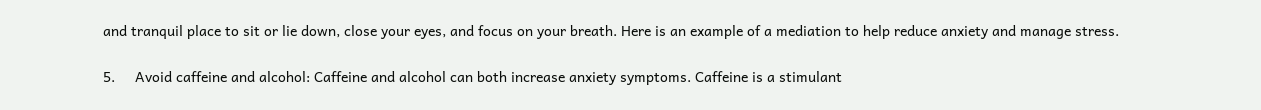and tranquil place to sit or lie down, close your eyes, and focus on your breath. Here is an example of a mediation to help reduce anxiety and manage stress.

5.     Avoid caffeine and alcohol: Caffeine and alcohol can both increase anxiety symptoms. Caffeine is a stimulant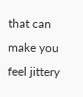that can make you feel jittery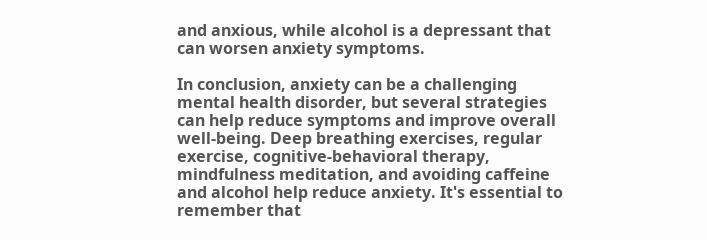and anxious, while alcohol is a depressant that can worsen anxiety symptoms.

In conclusion, anxiety can be a challenging mental health disorder, but several strategies can help reduce symptoms and improve overall well-being. Deep breathing exercises, regular exercise, cognitive-behavioral therapy, mindfulness meditation, and avoiding caffeine and alcohol help reduce anxiety. It's essential to remember that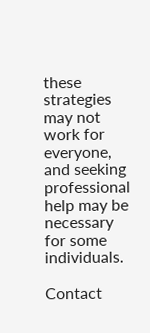these strategies may not work for everyone, and seeking professional help may be necessary for some individuals.

Contact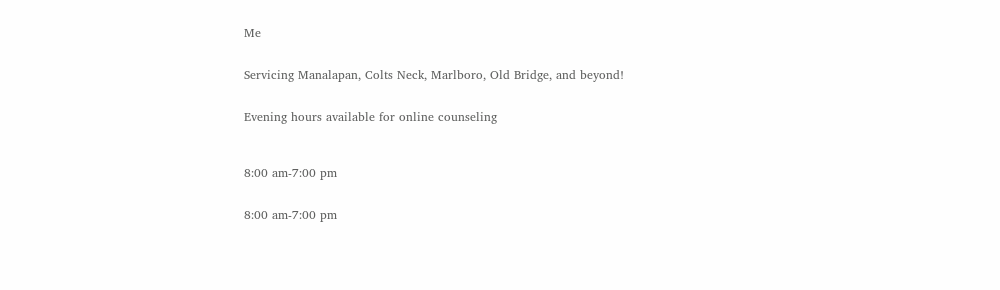Me


Servicing Manalapan, Colts Neck, Marlboro, Old Bridge, and beyond!


Evening hours available for online counseling



8:00 am-7:00 pm


8:00 am-7:00 pm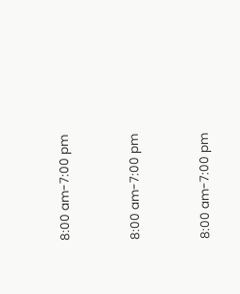8:00 am-7:00 pm


8:00 am-7:00 pm


8:00 am-7:00 pm